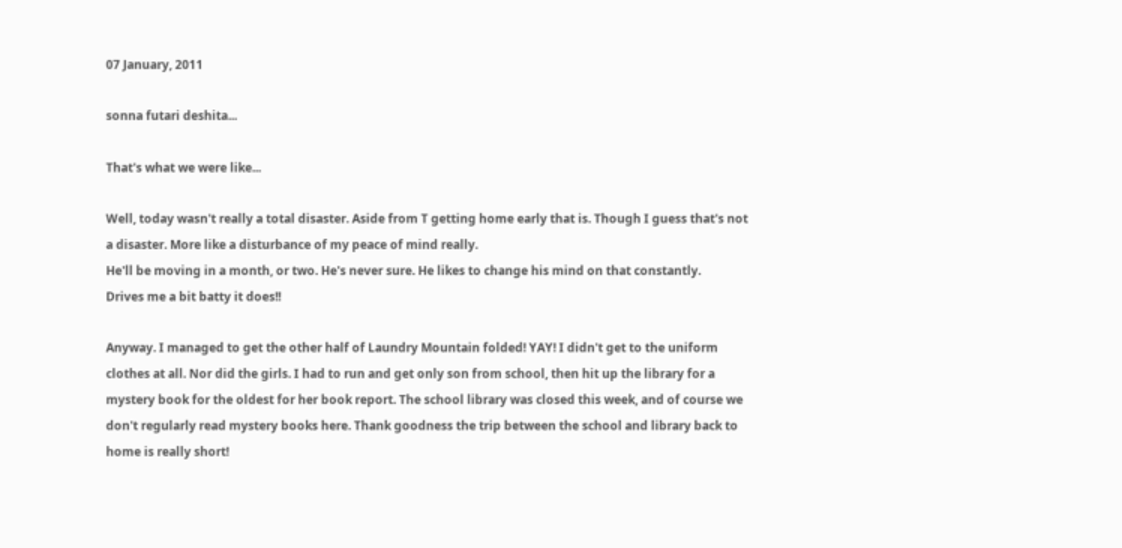07 January, 2011

sonna futari deshita...

That's what we were like...

Well, today wasn't really a total disaster. Aside from T getting home early that is. Though I guess that's not a disaster. More like a disturbance of my peace of mind really.
He'll be moving in a month, or two. He's never sure. He likes to change his mind on that constantly.
Drives me a bit batty it does!!

Anyway. I managed to get the other half of Laundry Mountain folded! YAY! I didn't get to the uniform clothes at all. Nor did the girls. I had to run and get only son from school, then hit up the library for a mystery book for the oldest for her book report. The school library was closed this week, and of course we don't regularly read mystery books here. Thank goodness the trip between the school and library back to home is really short!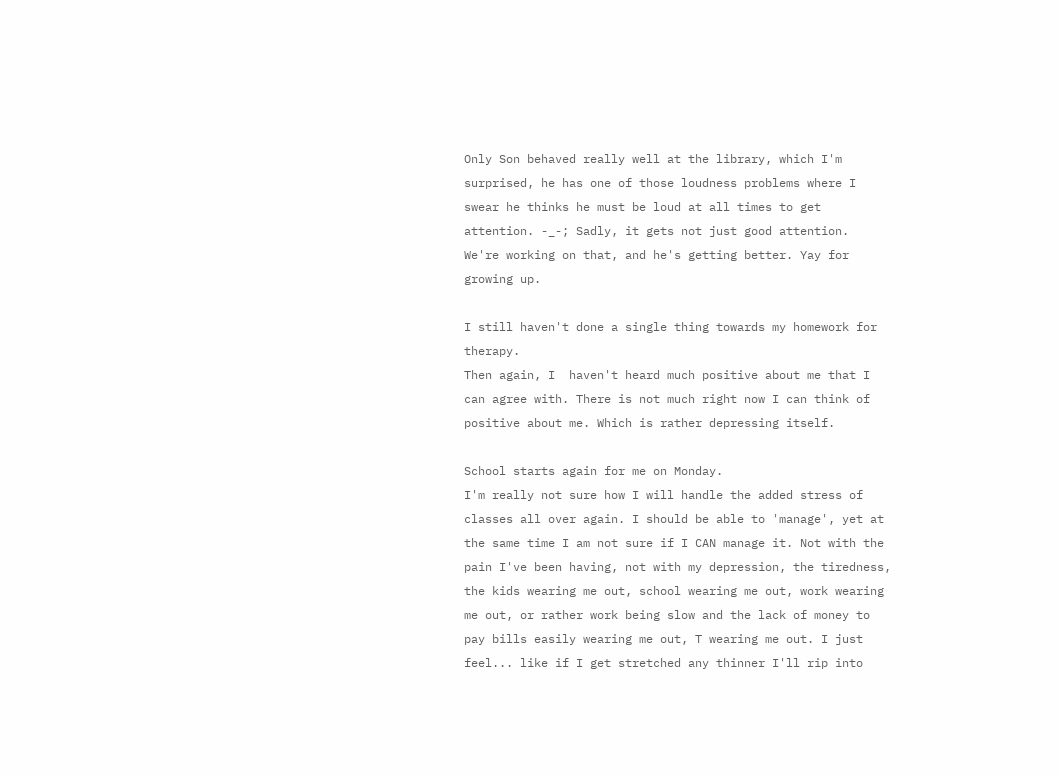Only Son behaved really well at the library, which I'm surprised, he has one of those loudness problems where I swear he thinks he must be loud at all times to get attention. -_-; Sadly, it gets not just good attention.  We're working on that, and he's getting better. Yay for growing up.

I still haven't done a single thing towards my homework for therapy.
Then again, I  haven't heard much positive about me that I can agree with. There is not much right now I can think of positive about me. Which is rather depressing itself.

School starts again for me on Monday.
I'm really not sure how I will handle the added stress of classes all over again. I should be able to 'manage', yet at the same time I am not sure if I CAN manage it. Not with the pain I've been having, not with my depression, the tiredness, the kids wearing me out, school wearing me out, work wearing me out, or rather work being slow and the lack of money to pay bills easily wearing me out, T wearing me out. I just feel... like if I get stretched any thinner I'll rip into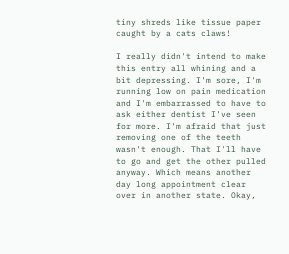tiny shreds like tissue paper caught by a cats claws!

I really didn't intend to make this entry all whining and a bit depressing. I'm sore, I'm running low on pain medication and I'm embarrassed to have to ask either dentist I've seen for more. I'm afraid that just removing one of the teeth wasn't enough. That I'll have to go and get the other pulled anyway. Which means another day long appointment clear over in another state. Okay,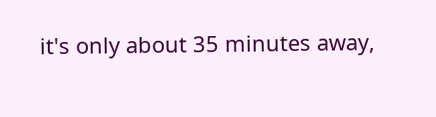it's only about 35 minutes away,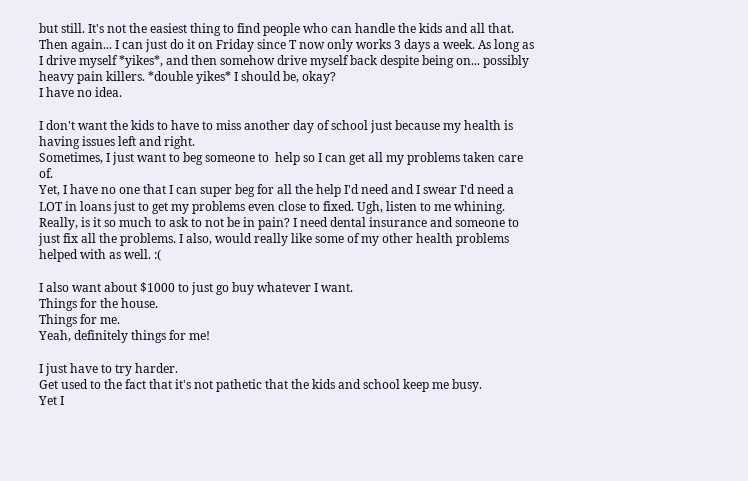but still. It's not the easiest thing to find people who can handle the kids and all that. Then again... I can just do it on Friday since T now only works 3 days a week. As long as I drive myself *yikes*, and then somehow drive myself back despite being on... possibly heavy pain killers. *double yikes* I should be, okay?
I have no idea.

I don't want the kids to have to miss another day of school just because my health is having issues left and right.
Sometimes, I just want to beg someone to  help so I can get all my problems taken care of.
Yet, I have no one that I can super beg for all the help I'd need and I swear I'd need a LOT in loans just to get my problems even close to fixed. Ugh, listen to me whining. Really, is it so much to ask to not be in pain? I need dental insurance and someone to just fix all the problems. I also, would really like some of my other health problems helped with as well. :(

I also want about $1000 to just go buy whatever I want.
Things for the house.
Things for me.
Yeah, definitely things for me!

I just have to try harder.
Get used to the fact that it's not pathetic that the kids and school keep me busy.
Yet I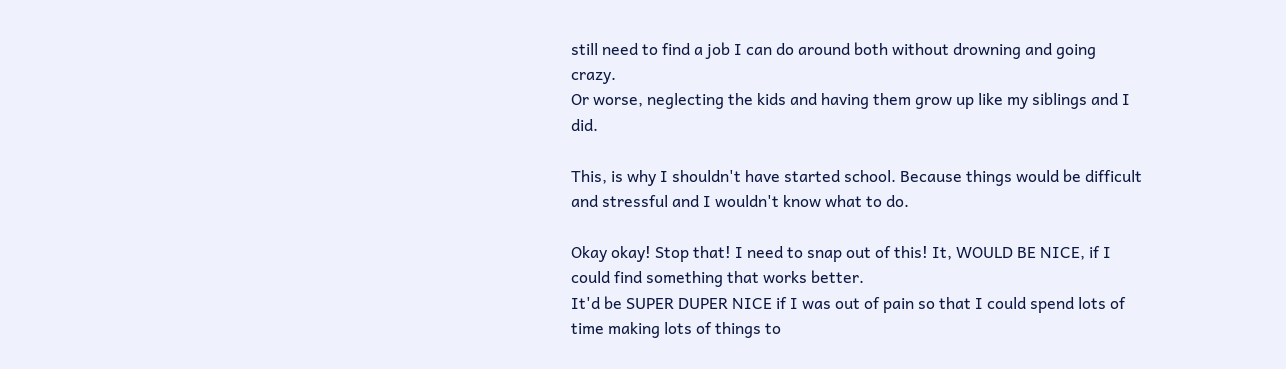still need to find a job I can do around both without drowning and going crazy.
Or worse, neglecting the kids and having them grow up like my siblings and I did.

This, is why I shouldn't have started school. Because things would be difficult and stressful and I wouldn't know what to do.

Okay okay! Stop that! I need to snap out of this! It, WOULD BE NICE, if I could find something that works better.
It'd be SUPER DUPER NICE if I was out of pain so that I could spend lots of time making lots of things to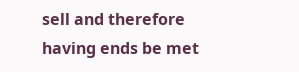sell and therefore having ends be met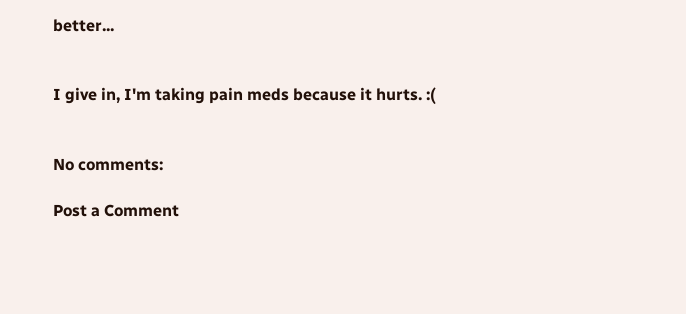better...


I give in, I'm taking pain meds because it hurts. :(


No comments:

Post a Comment